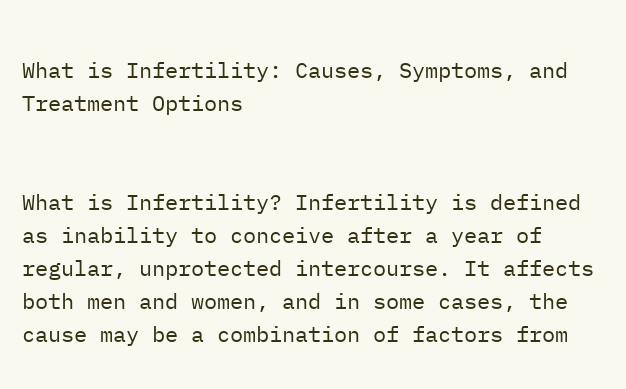What is Infertility: Causes, Symptoms, and Treatment Options


What is Infertility? Infertility is defined as inability to conceive after a year of regular, unprotected intercourse. It affects both men and women, and in some cases, the cause may be a combination of factors from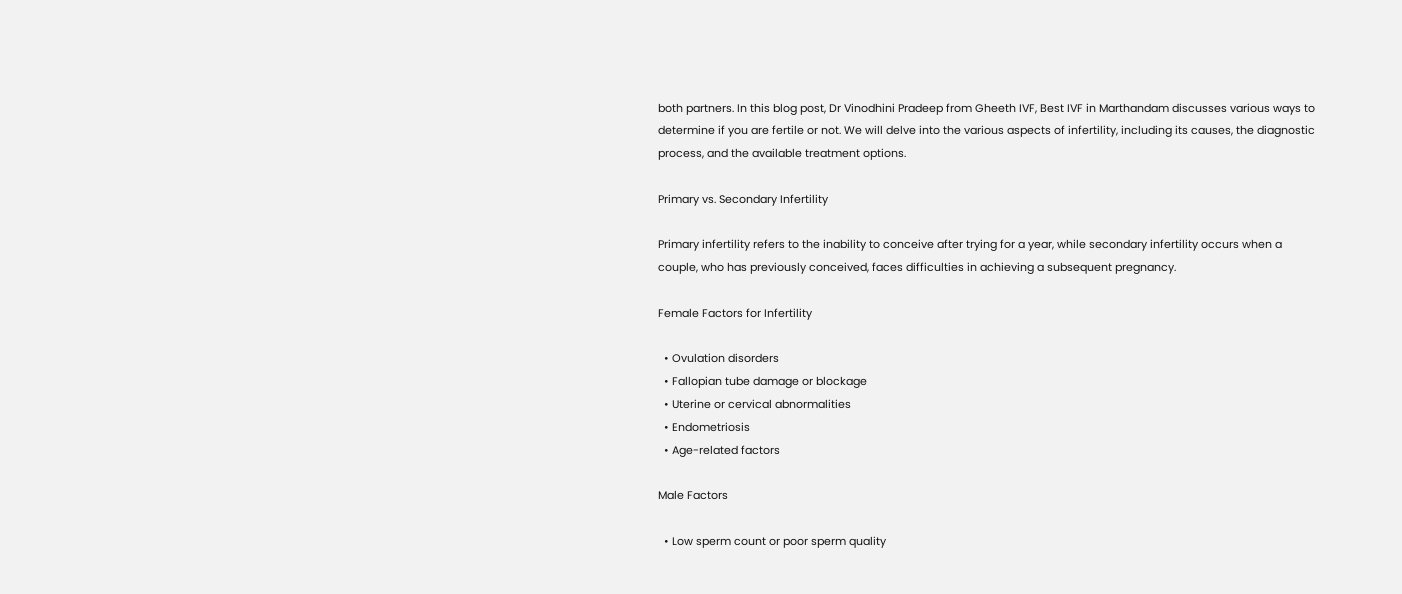both partners. In this blog post, Dr Vinodhini Pradeep from Gheeth IVF, Best IVF in Marthandam discusses various ways to determine if you are fertile or not. We will delve into the various aspects of infertility, including its causes, the diagnostic process, and the available treatment options.

Primary vs. Secondary Infertility

Primary infertility refers to the inability to conceive after trying for a year, while secondary infertility occurs when a couple, who has previously conceived, faces difficulties in achieving a subsequent pregnancy.

Female Factors for Infertility

  • Ovulation disorders
  • Fallopian tube damage or blockage
  • Uterine or cervical abnormalities
  • Endometriosis
  • Age-related factors

Male Factors

  • Low sperm count or poor sperm quality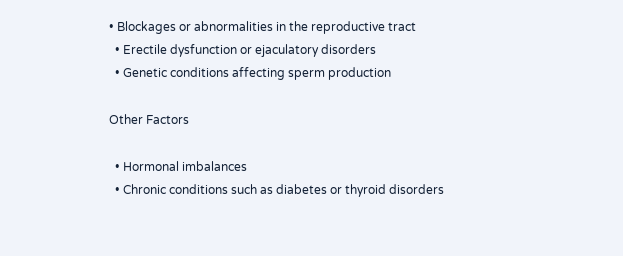• Blockages or abnormalities in the reproductive tract
  • Erectile dysfunction or ejaculatory disorders
  • Genetic conditions affecting sperm production

Other Factors

  • Hormonal imbalances
  • Chronic conditions such as diabetes or thyroid disorders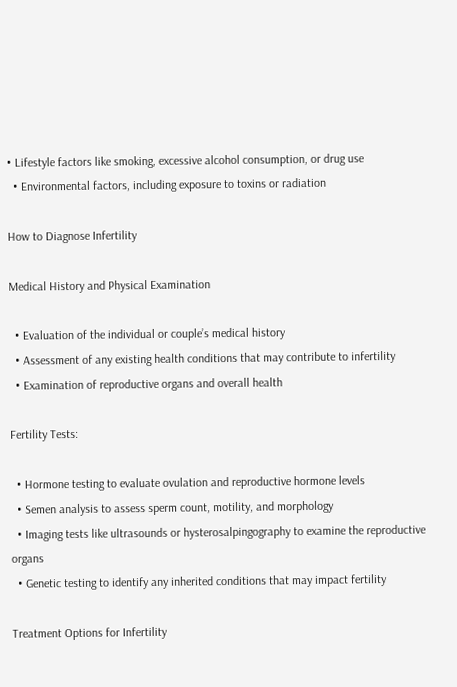• Lifestyle factors like smoking, excessive alcohol consumption, or drug use
  • Environmental factors, including exposure to toxins or radiation

How to Diagnose Infertility

Medical History and Physical Examination

  • Evaluation of the individual or couple’s medical history
  • Assessment of any existing health conditions that may contribute to infertility
  • Examination of reproductive organs and overall health

Fertility Tests:

  • Hormone testing to evaluate ovulation and reproductive hormone levels
  • Semen analysis to assess sperm count, motility, and morphology
  • Imaging tests like ultrasounds or hysterosalpingography to examine the reproductive organs
  • Genetic testing to identify any inherited conditions that may impact fertility

Treatment Options for Infertility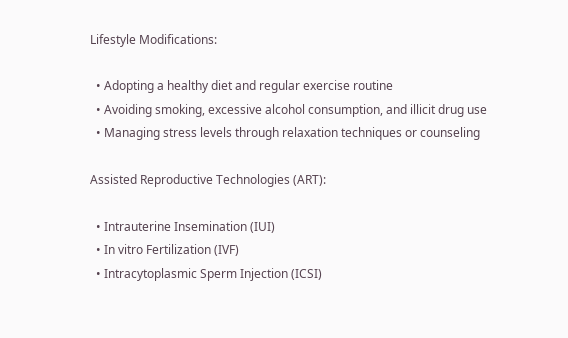Lifestyle Modifications:

  • Adopting a healthy diet and regular exercise routine
  • Avoiding smoking, excessive alcohol consumption, and illicit drug use
  • Managing stress levels through relaxation techniques or counseling

Assisted Reproductive Technologies (ART):

  • Intrauterine Insemination (IUI)
  • In vitro Fertilization (IVF)
  • Intracytoplasmic Sperm Injection (ICSI)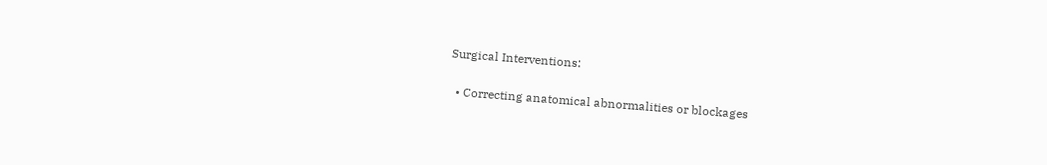Surgical Interventions:

  • Correcting anatomical abnormalities or blockages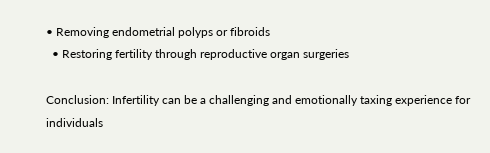• Removing endometrial polyps or fibroids
  • Restoring fertility through reproductive organ surgeries

Conclusion: Infertility can be a challenging and emotionally taxing experience for individuals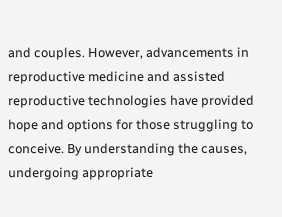and couples. However, advancements in reproductive medicine and assisted reproductive technologies have provided hope and options for those struggling to conceive. By understanding the causes, undergoing appropriate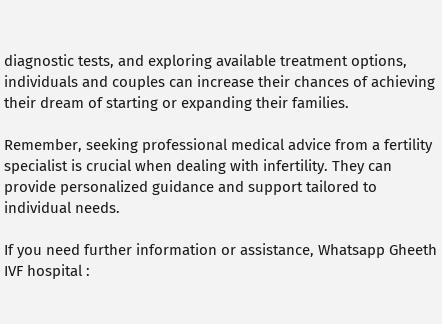diagnostic tests, and exploring available treatment options, individuals and couples can increase their chances of achieving their dream of starting or expanding their families.

Remember, seeking professional medical advice from a fertility specialist is crucial when dealing with infertility. They can provide personalized guidance and support tailored to individual needs.

If you need further information or assistance, Whatsapp Gheeth IVF hospital :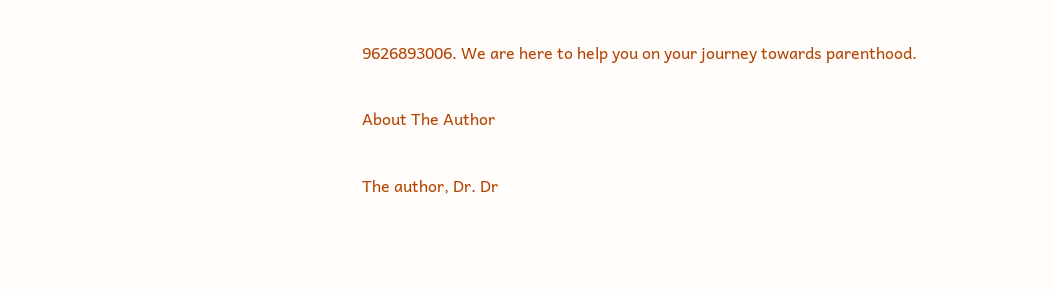9626893006. We are here to help you on your journey towards parenthood.

About The Author

The author, Dr. Dr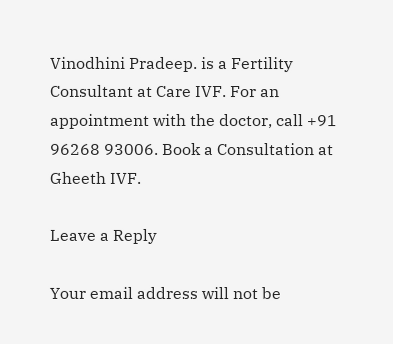Vinodhini Pradeep. is a Fertility Consultant at Care IVF. For an appointment with the doctor, call +91 96268 93006. Book a Consultation at Gheeth IVF.

Leave a Reply

Your email address will not be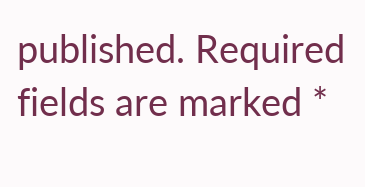published. Required fields are marked *